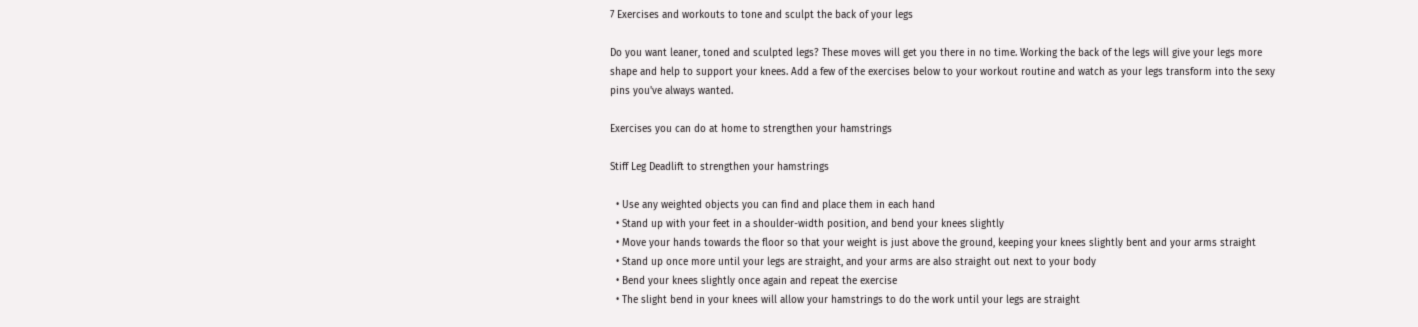7 Exercises and workouts to tone and sculpt the back of your legs

Do you want leaner, toned and sculpted legs? These moves will get you there in no time. Working the back of the legs will give your legs more shape and help to support your knees. Add a few of the exercises below to your workout routine and watch as your legs transform into the sexy pins you've always wanted.

Exercises you can do at home to strengthen your hamstrings

Stiff Leg Deadlift to strengthen your hamstrings

  • Use any weighted objects you can find and place them in each hand
  • Stand up with your feet in a shoulder-width position, and bend your knees slightly
  • Move your hands towards the floor so that your weight is just above the ground, keeping your knees slightly bent and your arms straight
  • Stand up once more until your legs are straight, and your arms are also straight out next to your body
  • Bend your knees slightly once again and repeat the exercise
  • The slight bend in your knees will allow your hamstrings to do the work until your legs are straight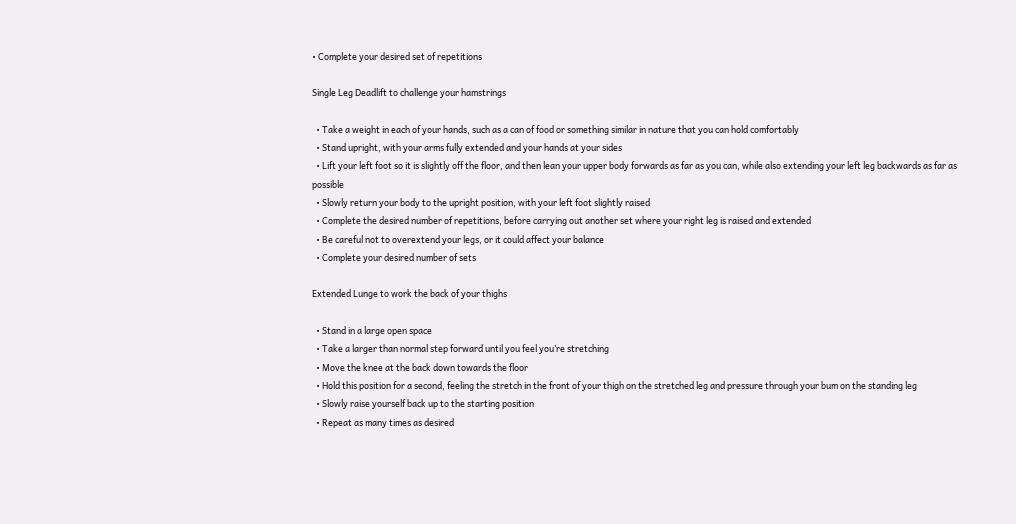• Complete your desired set of repetitions

Single Leg Deadlift to challenge your hamstrings

  • Take a weight in each of your hands, such as a can of food or something similar in nature that you can hold comfortably
  • Stand upright, with your arms fully extended and your hands at your sides
  • Lift your left foot so it is slightly off the floor, and then lean your upper body forwards as far as you can, while also extending your left leg backwards as far as possible
  • Slowly return your body to the upright position, with your left foot slightly raised
  • Complete the desired number of repetitions, before carrying out another set where your right leg is raised and extended
  • Be careful not to overextend your legs, or it could affect your balance
  • Complete your desired number of sets

Extended Lunge to work the back of your thighs

  • Stand in a large open space
  • Take a larger than normal step forward until you feel you’re stretching
  • Move the knee at the back down towards the floor
  • Hold this position for a second, feeling the stretch in the front of your thigh on the stretched leg and pressure through your bum on the standing leg
  • Slowly raise yourself back up to the starting position
  • Repeat as many times as desired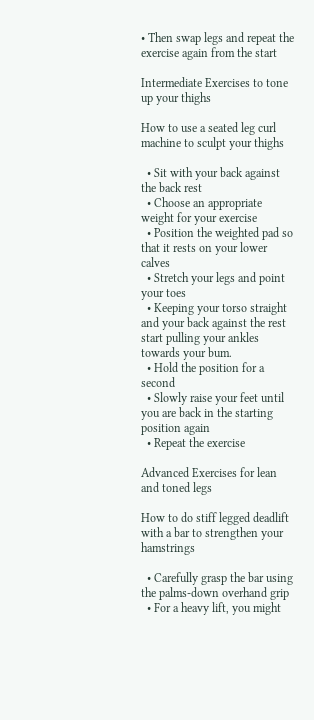• Then swap legs and repeat the exercise again from the start

Intermediate Exercises to tone up your thighs

How to use a seated leg curl machine to sculpt your thighs

  • Sit with your back against the back rest
  • Choose an appropriate weight for your exercise
  • Position the weighted pad so that it rests on your lower calves
  • Stretch your legs and point your toes
  • Keeping your torso straight and your back against the rest start pulling your ankles towards your bum.
  • Hold the position for a second
  • Slowly raise your feet until you are back in the starting position again
  • Repeat the exercise

Advanced Exercises for lean and toned legs

How to do stiff legged deadlift with a bar to strengthen your hamstrings

  • Carefully grasp the bar using the palms-down overhand grip
  • For a heavy lift, you might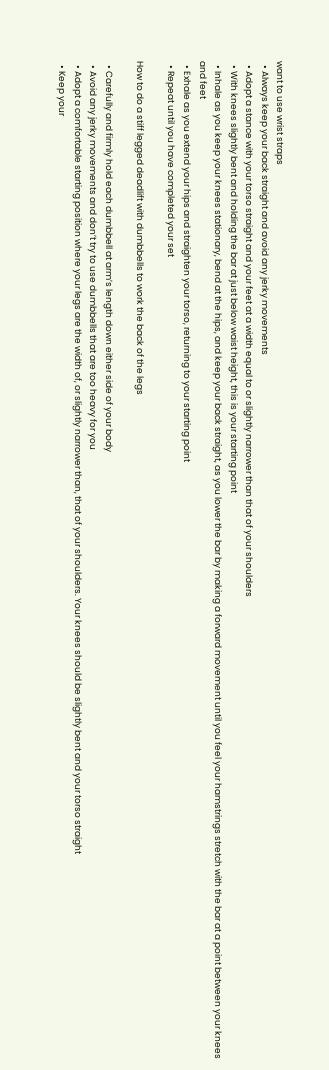want to use wrist straps
  • Always keep your back straight and avoid any jerky movements
  • Adopt a stance with your torso straight and your feet at a width equal to or slightly narrower than that of your shoulders
  • With knees slightly bent and holding the bar at just below waist height, this is your starting point
  • Inhale as you keep your knees stationary, bend at the hips, and keep your back straight, as you lower the bar by making a forward movement until you feel your hamstrings stretch with the bar at a point between your knees and feet
  • Exhale as you extend your hips and straighten your torso, returning to your starting point
  • Repeat until you have completed your set

How to do a stiff legged deadlift with dumbbells to work the back of the legs

  • Carefully and firmly hold each dumbbell at arm’s length down either side of your body
  • Avoid any jerky movements and don’t try to use dumbbells that are too heavy for you
  • Adopt a comfortable starting position where your legs are the width of, or slightly narrower than, that of your shoulders. Your knees should be slightly bent and your torso straight
  • Keep your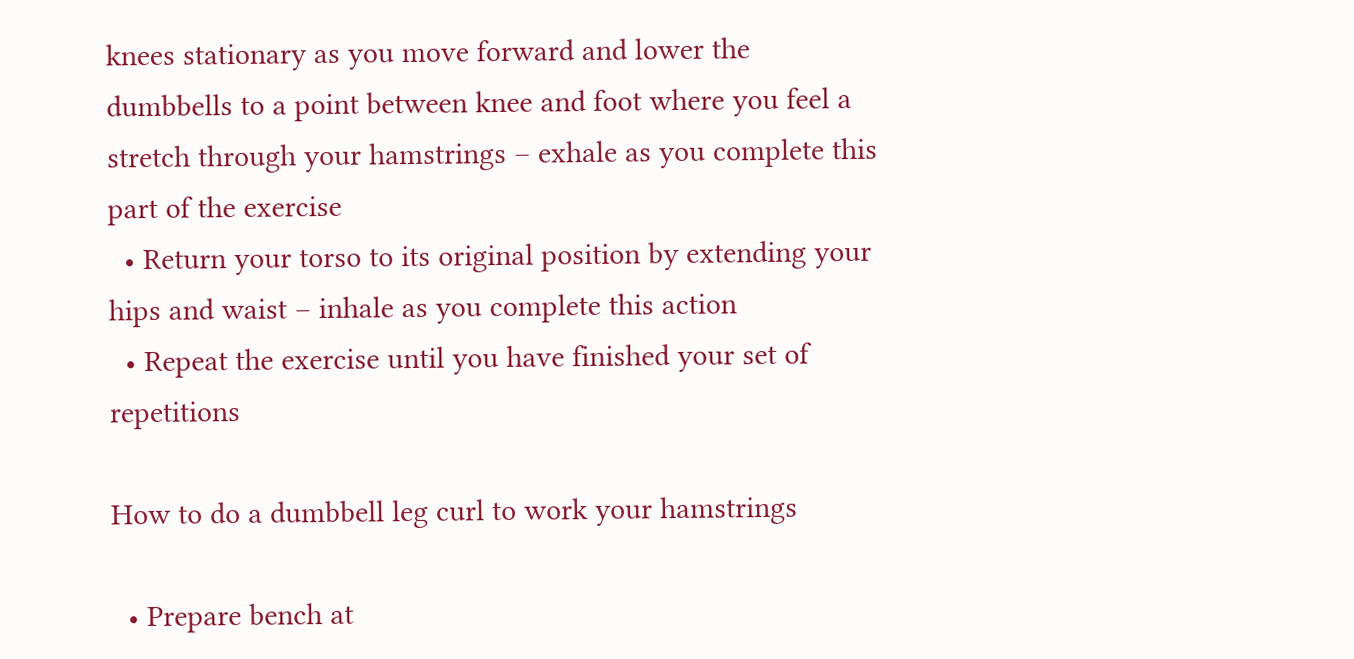knees stationary as you move forward and lower the dumbbells to a point between knee and foot where you feel a stretch through your hamstrings – exhale as you complete this part of the exercise
  • Return your torso to its original position by extending your hips and waist – inhale as you complete this action
  • Repeat the exercise until you have finished your set of repetitions

How to do a dumbbell leg curl to work your hamstrings

  • Prepare bench at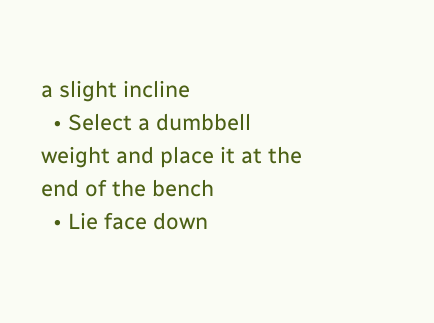a slight incline
  • Select a dumbbell weight and place it at the end of the bench
  • Lie face down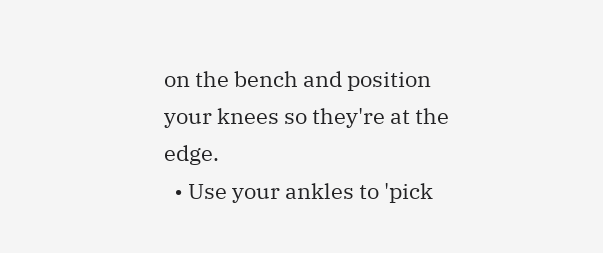on the bench and position your knees so they're at the edge.
  • Use your ankles to 'pick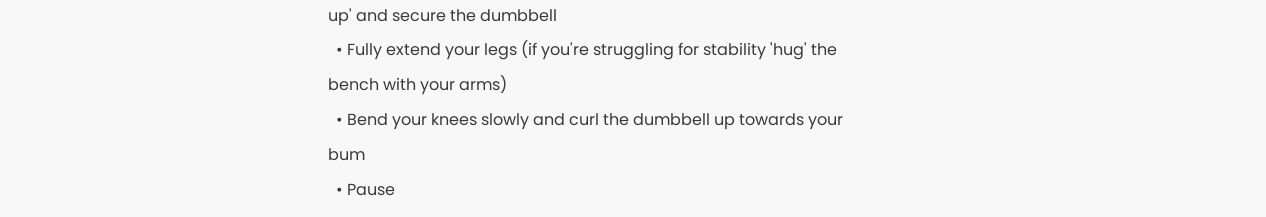up' and secure the dumbbell
  • Fully extend your legs (if you're struggling for stability 'hug' the bench with your arms)
  • Bend your knees slowly and curl the dumbbell up towards your bum
  • Pause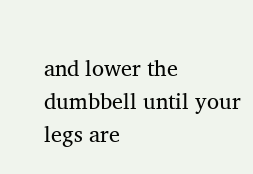and lower the dumbbell until your legs are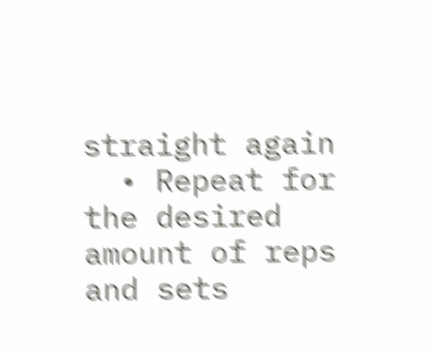straight again
  • Repeat for the desired amount of reps and sets